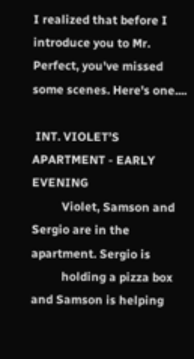I realized that before I introduce you to Mr. Perfect, you've missed some scenes. Here's one....

 INT. VIOLET’S APARTMENT - EARLY EVENING
          Violet, Samson and Sergio are in the apartment. Sergio is
          holding a pizza box and Samson is helping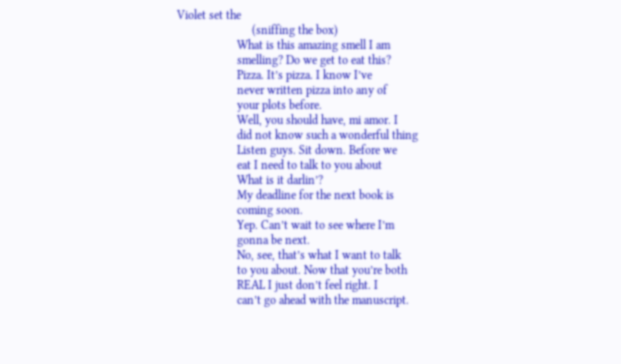Violet set the
                         (sniffing the box)
                    What is this amazing smell I am
                    smelling? Do we get to eat this?
                    Pizza. It’s pizza. I know I’ve
                    never written pizza into any of
                    your plots before.
                    Well, you should have, mi amor. I
                    did not know such a wonderful thing
                    Listen guys. Sit down. Before we
                    eat I need to talk to you about
                    What is it darlin’?
                    My deadline for the next book is
                    coming soon.
                    Yep. Can’t wait to see where I’m
                    gonna be next.
                    No, see, that’s what I want to talk
                    to you about. Now that you’re both
                    REAL I just don’t feel right. I
                    can’t go ahead with the manuscript.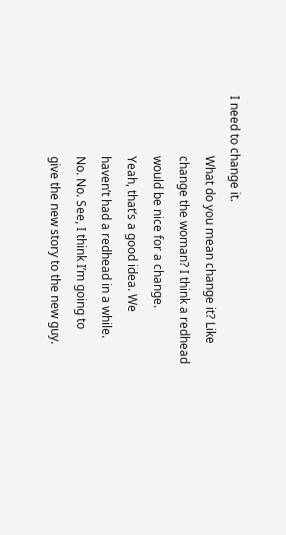I need to change it.
                    What do you mean change it? Like
                    change the woman? I think a redhead
                    would be nice for a change.
                    Yeah, that’s a good idea. We
                    haven’t had a redhead in a while.
                    No. No. See, I think I’m going to
                    give the new story to the new guy.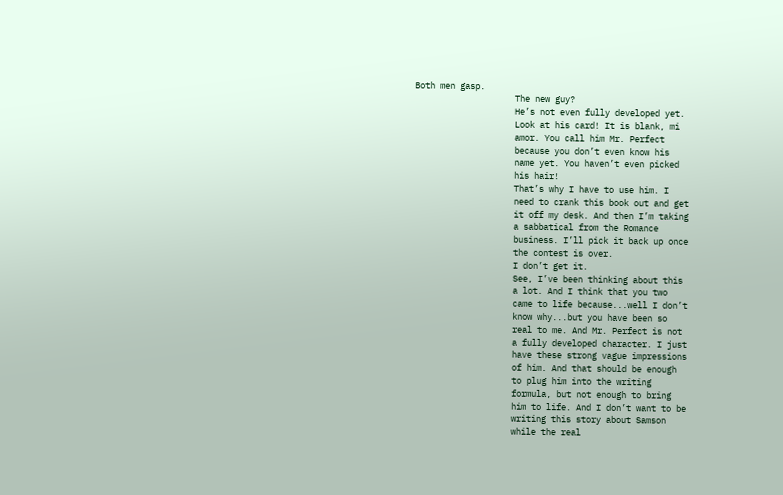Both men gasp.
                    The new guy?
                    He’s not even fully developed yet.
                    Look at his card! It is blank, mi
                    amor. You call him Mr. Perfect
                    because you don’t even know his
                    name yet. You haven’t even picked
                    his hair!
                    That’s why I have to use him. I
                    need to crank this book out and get
                    it off my desk. And then I’m taking
                    a sabbatical from the Romance
                    business. I’ll pick it back up once
                    the contest is over.
                    I don’t get it.
                    See, I’ve been thinking about this
                    a lot. And I think that you two
                    came to life because...well I don’t
                    know why...but you have been so
                    real to me. And Mr. Perfect is not
                    a fully developed character. I just
                    have these strong vague impressions
                    of him. And that should be enough
                    to plug him into the writing
                    formula, but not enough to bring
                    him to life. And I don’t want to be
                    writing this story about Samson
                    while the real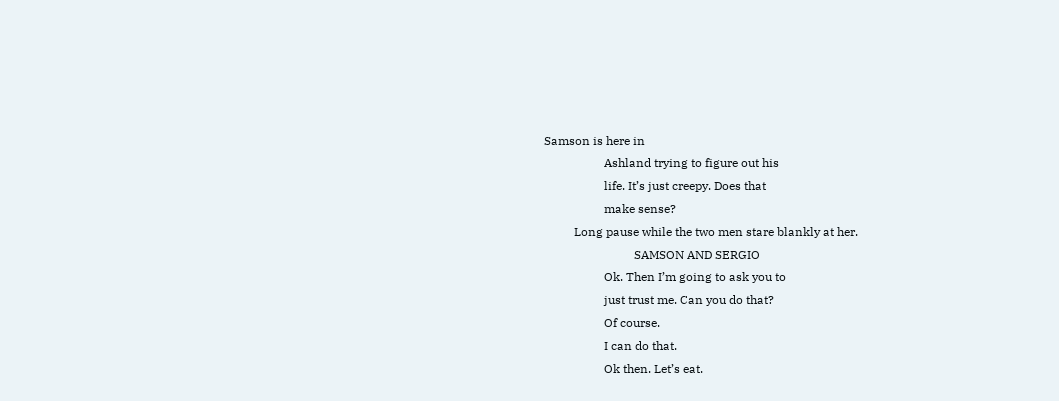Samson is here in
                    Ashland trying to figure out his
                    life. It’s just creepy. Does that
                    make sense?
          Long pause while the two men stare blankly at her.
                              SAMSON AND SERGIO
                    Ok. Then I’m going to ask you to
                    just trust me. Can you do that?
                    Of course.
                    I can do that.
                    Ok then. Let’s eat.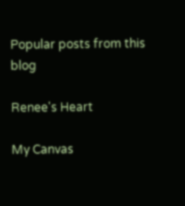Popular posts from this blog

Renee's Heart

My Canvas